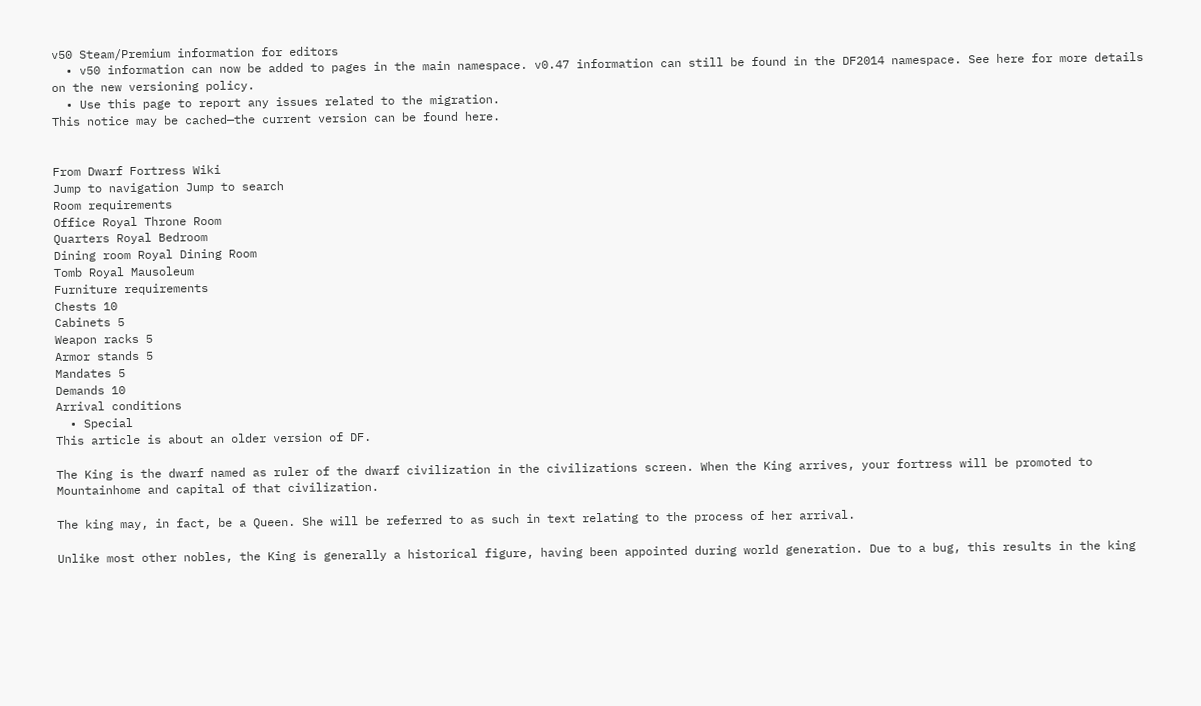v50 Steam/Premium information for editors
  • v50 information can now be added to pages in the main namespace. v0.47 information can still be found in the DF2014 namespace. See here for more details on the new versioning policy.
  • Use this page to report any issues related to the migration.
This notice may be cached—the current version can be found here.


From Dwarf Fortress Wiki
Jump to navigation Jump to search
Room requirements
Office Royal Throne Room
Quarters Royal Bedroom
Dining room Royal Dining Room
Tomb Royal Mausoleum
Furniture requirements
Chests 10
Cabinets 5
Weapon racks 5
Armor stands 5
Mandates 5
Demands 10
Arrival conditions
  • Special
This article is about an older version of DF.

The King is the dwarf named as ruler of the dwarf civilization in the civilizations screen. When the King arrives, your fortress will be promoted to Mountainhome and capital of that civilization.

The king may, in fact, be a Queen. She will be referred to as such in text relating to the process of her arrival.

Unlike most other nobles, the King is generally a historical figure, having been appointed during world generation. Due to a bug, this results in the king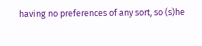having no preferences of any sort, so (s)he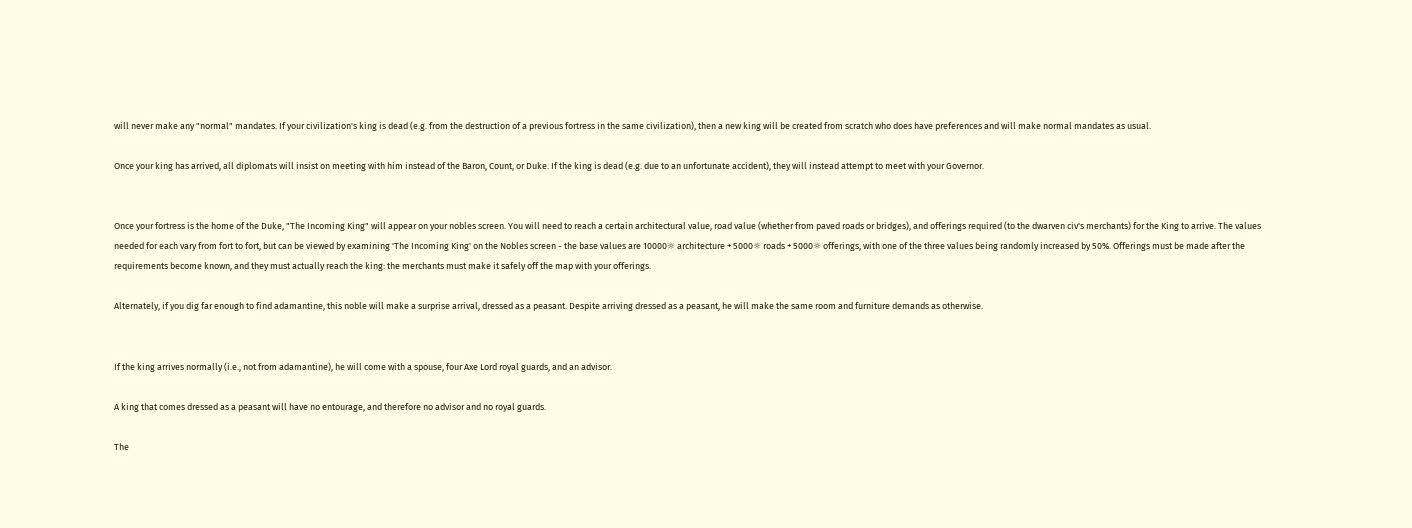will never make any "normal" mandates. If your civilization's king is dead (e.g. from the destruction of a previous fortress in the same civilization), then a new king will be created from scratch who does have preferences and will make normal mandates as usual.

Once your king has arrived, all diplomats will insist on meeting with him instead of the Baron, Count, or Duke. If the king is dead (e.g. due to an unfortunate accident), they will instead attempt to meet with your Governor.


Once your fortress is the home of the Duke, "The Incoming King" will appear on your nobles screen. You will need to reach a certain architectural value, road value (whether from paved roads or bridges), and offerings required (to the dwarven civ's merchants) for the King to arrive. The values needed for each vary from fort to fort, but can be viewed by examining 'The Incoming King' on the Nobles screen - the base values are 10000☼ architecture + 5000☼ roads + 5000☼ offerings, with one of the three values being randomly increased by 50%. Offerings must be made after the requirements become known, and they must actually reach the king: the merchants must make it safely off the map with your offerings.

Alternately, if you dig far enough to find adamantine, this noble will make a surprise arrival, dressed as a peasant. Despite arriving dressed as a peasant, he will make the same room and furniture demands as otherwise.


If the king arrives normally (i.e., not from adamantine), he will come with a spouse, four Axe Lord royal guards, and an advisor.

A king that comes dressed as a peasant will have no entourage, and therefore no advisor and no royal guards.

The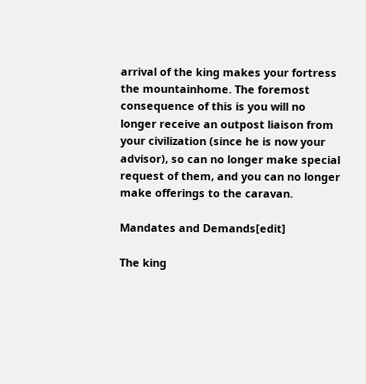arrival of the king makes your fortress the mountainhome. The foremost consequence of this is you will no longer receive an outpost liaison from your civilization (since he is now your advisor), so can no longer make special request of them, and you can no longer make offerings to the caravan.

Mandates and Demands[edit]

The king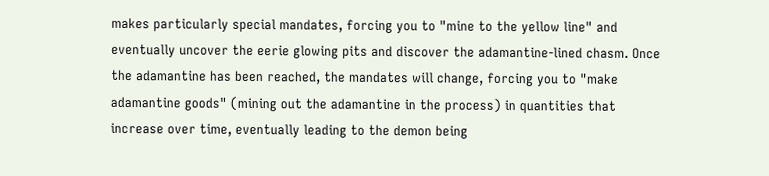makes particularly special mandates, forcing you to "mine to the yellow line" and eventually uncover the eerie glowing pits and discover the adamantine-lined chasm. Once the adamantine has been reached, the mandates will change, forcing you to "make adamantine goods" (mining out the adamantine in the process) in quantities that increase over time, eventually leading to the demon being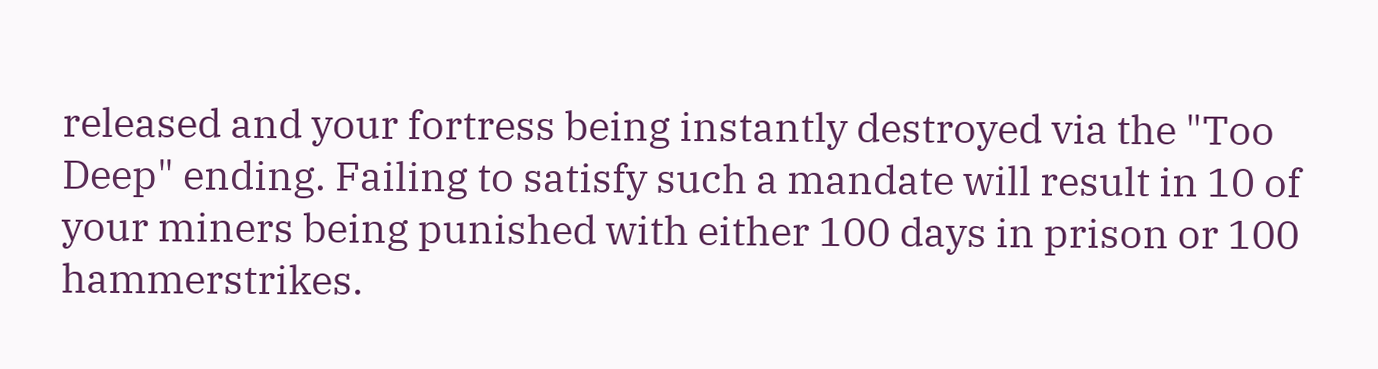released and your fortress being instantly destroyed via the "Too Deep" ending. Failing to satisfy such a mandate will result in 10 of your miners being punished with either 100 days in prison or 100 hammerstrikes.